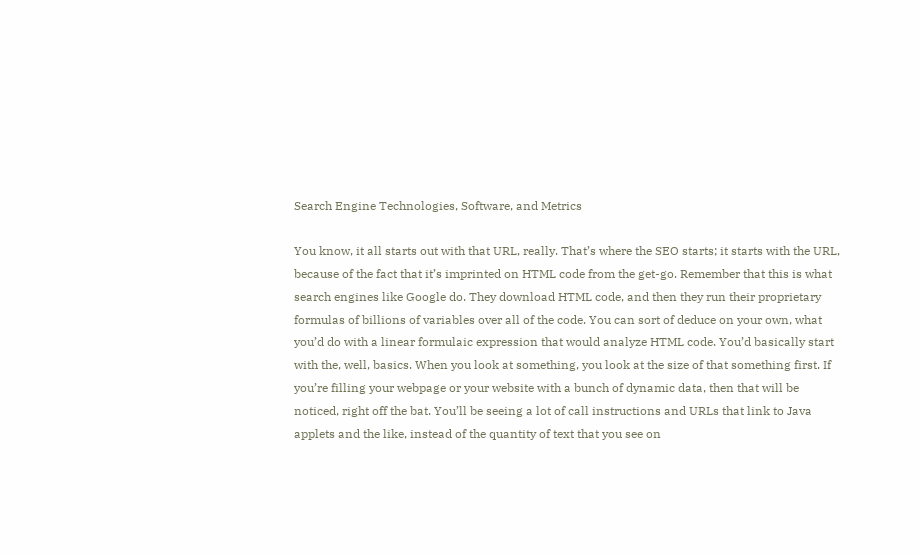Search Engine Technologies, Software, and Metrics

You know, it all starts out with that URL, really. That’s where the SEO starts; it starts with the URL, because of the fact that it’s imprinted on HTML code from the get-go. Remember that this is what search engines like Google do. They download HTML code, and then they run their proprietary formulas of billions of variables over all of the code. You can sort of deduce on your own, what you’d do with a linear formulaic expression that would analyze HTML code. You’d basically start with the, well, basics. When you look at something, you look at the size of that something first. If you’re filling your webpage or your website with a bunch of dynamic data, then that will be noticed, right off the bat. You’ll be seeing a lot of call instructions and URLs that link to Java applets and the like, instead of the quantity of text that you see on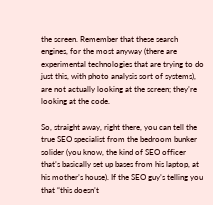the screen. Remember that these search engines, for the most anyway (there are experimental technologies that are trying to do just this, with photo analysis sort of systems), are not actually looking at the screen; they’re looking at the code.

So, straight away, right there, you can tell the true SEO specialist from the bedroom bunker solider (you know, the kind of SEO officer that’s basically set up bases from his laptop, at his mother’s house). If the SEO guy’s telling you that “this doesn’t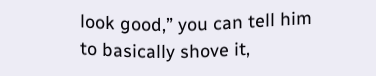look good,” you can tell him to basically shove it,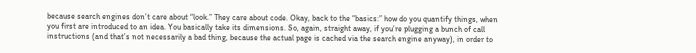because search engines don’t care about “look.” They care about code. Okay, back to the “basics:” how do you quantify things, when you first are introduced to an idea. You basically take its dimensions. So, again, straight away, if you’re plugging a bunch of call instructions (and that’s not necessarily a bad thing, because the actual page is cached via the search engine anyway), in order to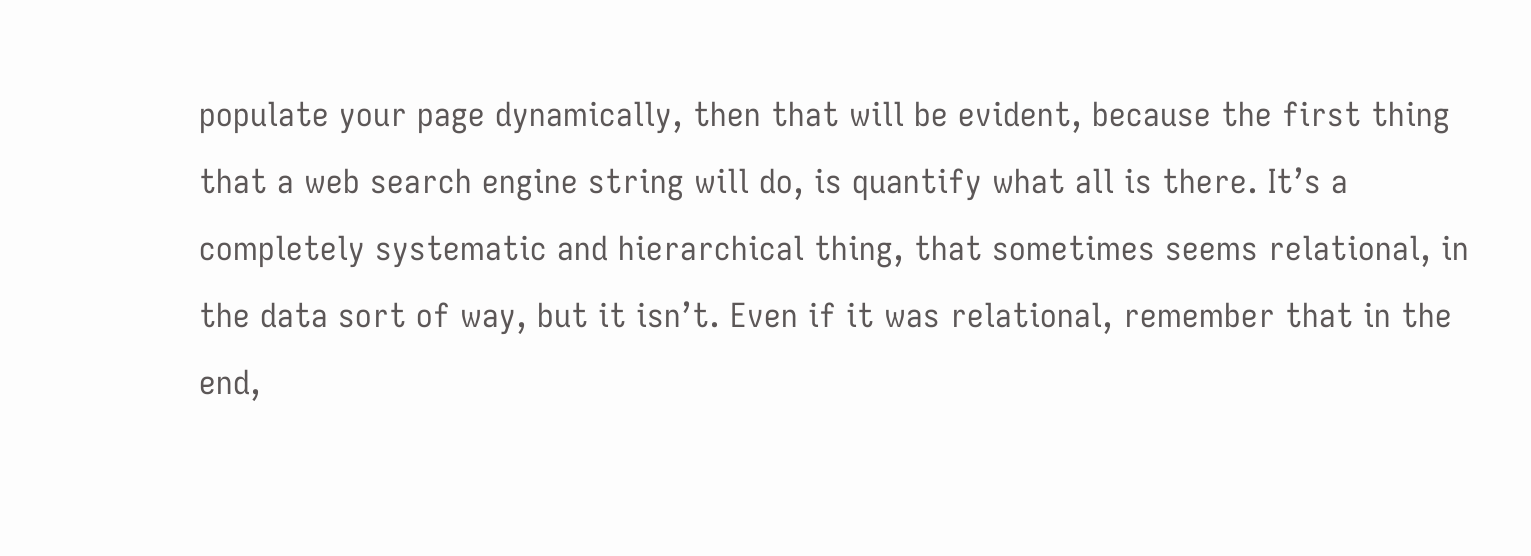populate your page dynamically, then that will be evident, because the first thing that a web search engine string will do, is quantify what all is there. It’s a completely systematic and hierarchical thing, that sometimes seems relational, in the data sort of way, but it isn’t. Even if it was relational, remember that in the end,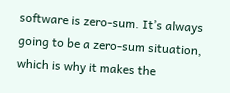software is zero-sum. It’s always going to be a zero-sum situation, which is why it makes the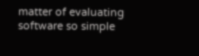matter of evaluating software so simple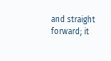and straight forward; it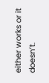either works or it doesn’t.